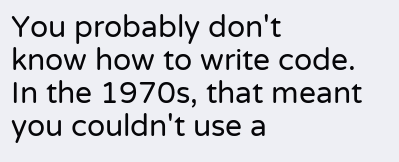You probably don't know how to write code. In the 1970s, that meant you couldn't use a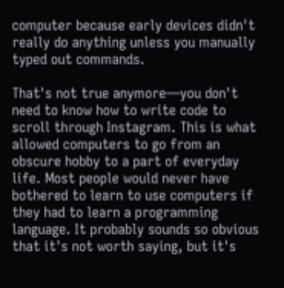computer because early devices didn't really do anything unless you manually typed out commands.

That's not true anymore—you don't need to know how to write code to scroll through Instagram. This is what allowed computers to go from an obscure hobby to a part of everyday life. Most people would never have bothered to learn to use computers if they had to learn a programming language. It probably sounds so obvious that it's not worth saying, but it's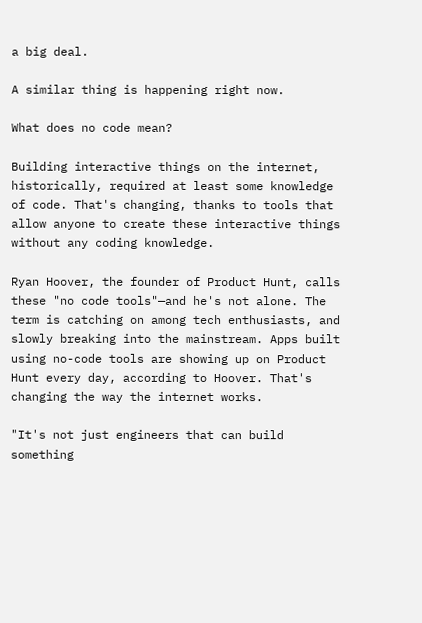a big deal.

A similar thing is happening right now.

What does no code mean?

Building interactive things on the internet, historically, required at least some knowledge of code. That's changing, thanks to tools that allow anyone to create these interactive things without any coding knowledge.

Ryan Hoover, the founder of Product Hunt, calls these "no code tools"—and he's not alone. The term is catching on among tech enthusiasts, and slowly breaking into the mainstream. Apps built using no-code tools are showing up on Product Hunt every day, according to Hoover. That's changing the way the internet works.

"It's not just engineers that can build something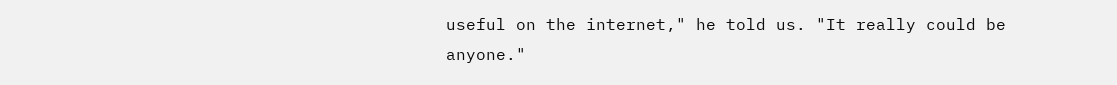useful on the internet," he told us. "It really could be anyone."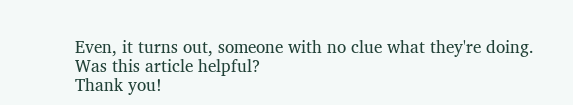Even, it turns out, someone with no clue what they're doing.
Was this article helpful?
Thank you!